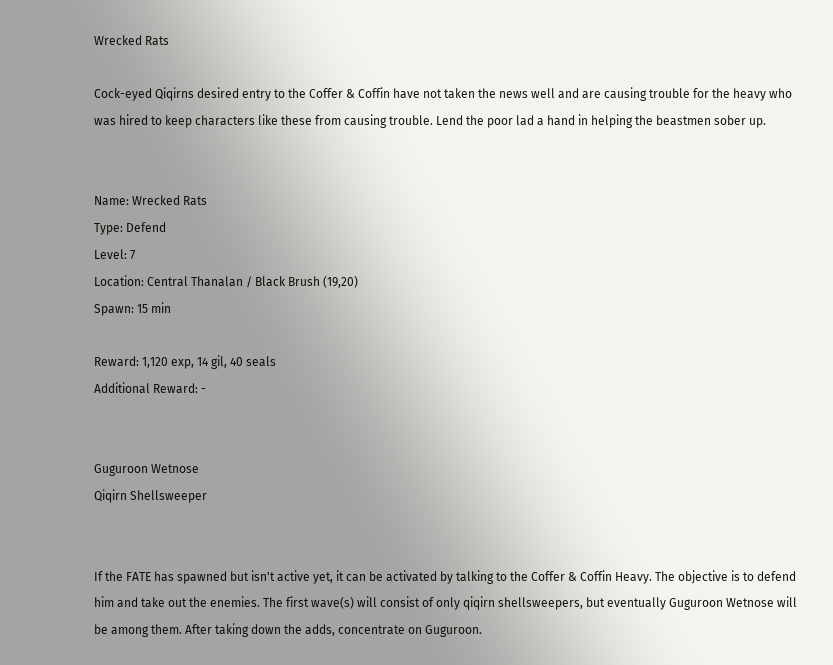Wrecked Rats

Cock-eyed Qiqirns desired entry to the Coffer & Coffin have not taken the news well and are causing trouble for the heavy who was hired to keep characters like these from causing trouble. Lend the poor lad a hand in helping the beastmen sober up.


Name: Wrecked Rats
Type: Defend
Level: 7
Location: Central Thanalan / Black Brush (19,20)
Spawn: 15 min

Reward: 1,120 exp, 14 gil, 40 seals
Additional Reward: -


Guguroon Wetnose
Qiqirn Shellsweeper


If the FATE has spawned but isn't active yet, it can be activated by talking to the Coffer & Coffin Heavy. The objective is to defend him and take out the enemies. The first wave(s) will consist of only qiqirn shellsweepers, but eventually Guguroon Wetnose will be among them. After taking down the adds, concentrate on Guguroon.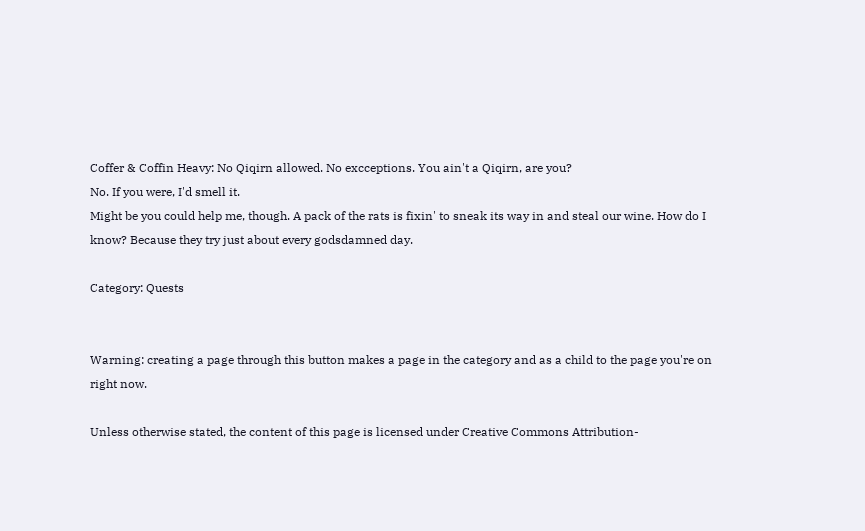Coffer & Coffin Heavy: No Qiqirn allowed. No excceptions. You ain't a Qiqirn, are you?
No. If you were, I'd smell it.
Might be you could help me, though. A pack of the rats is fixin' to sneak its way in and steal our wine. How do I know? Because they try just about every godsdamned day.

Category: Quests


Warning: creating a page through this button makes a page in the category and as a child to the page you're on right now.

Unless otherwise stated, the content of this page is licensed under Creative Commons Attribution-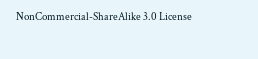NonCommercial-ShareAlike 3.0 License